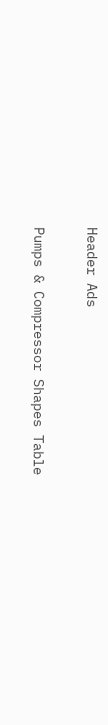Header Ads

Pumps & Compressor Shapes Table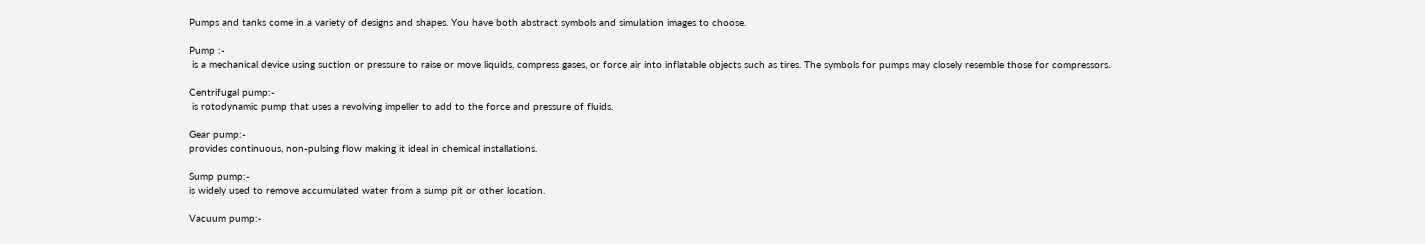Pumps and tanks come in a variety of designs and shapes. You have both abstract symbols and simulation images to choose.

Pump :-
 is a mechanical device using suction or pressure to raise or move liquids, compress gases, or force air into inflatable objects such as tires. The symbols for pumps may closely resemble those for compressors.

Centrifugal pump:-
 is rotodynamic pump that uses a revolving impeller to add to the force and pressure of fluids.

Gear pump:-
provides continuous, non-pulsing flow making it ideal in chemical installations.

Sump pump:-
is widely used to remove accumulated water from a sump pit or other location.

Vacuum pump:-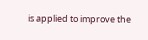is applied to improve the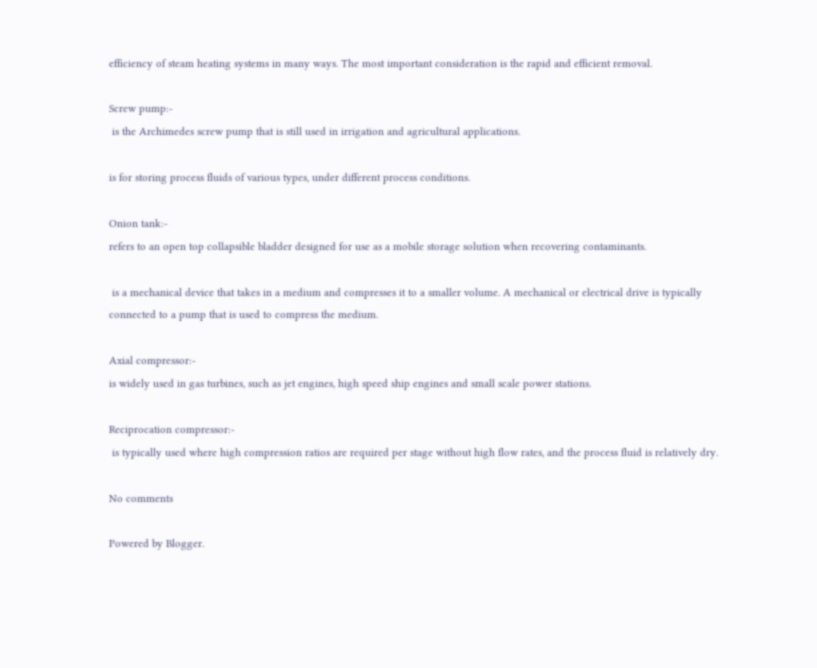efficiency of steam heating systems in many ways. The most important consideration is the rapid and efficient removal.

Screw pump:-
 is the Archimedes screw pump that is still used in irrigation and agricultural applications.

is for storing process fluids of various types, under different process conditions.

Onion tank:-
refers to an open top collapsible bladder designed for use as a mobile storage solution when recovering contaminants.

 is a mechanical device that takes in a medium and compresses it to a smaller volume. A mechanical or electrical drive is typically connected to a pump that is used to compress the medium.

Axial compressor:-
is widely used in gas turbines, such as jet engines, high speed ship engines and small scale power stations.

Reciprocation compressor:-
 is typically used where high compression ratios are required per stage without high flow rates, and the process fluid is relatively dry.

No comments

Powered by Blogger.